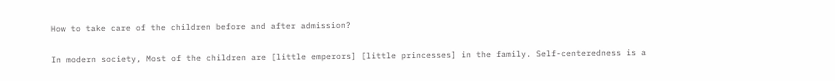How to take care of the children before and after admission?

In modern society, Most of the children are [little emperors] [little princesses] in the family. Self-centeredness is a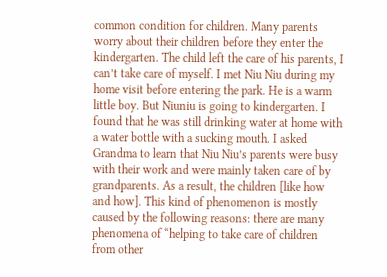common condition for children. Many parents worry about their children before they enter the kindergarten. The child left the care of his parents, I can’t take care of myself. I met Niu Niu during my home visit before entering the park. He is a warm little boy. But Niuniu is going to kindergarten. I found that he was still drinking water at home with a water bottle with a sucking mouth. I asked Grandma to learn that Niu Niu’s parents were busy with their work and were mainly taken care of by grandparents. As a result, the children [like how and how]. This kind of phenomenon is mostly caused by the following reasons: there are many phenomena of “helping to take care of children from other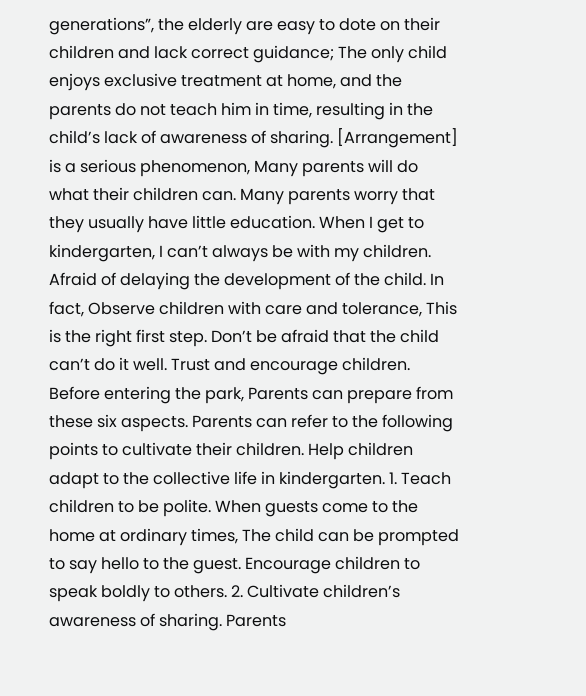generations”, the elderly are easy to dote on their children and lack correct guidance; The only child enjoys exclusive treatment at home, and the parents do not teach him in time, resulting in the child’s lack of awareness of sharing. [Arrangement] is a serious phenomenon, Many parents will do what their children can. Many parents worry that they usually have little education. When I get to kindergarten, I can’t always be with my children. Afraid of delaying the development of the child. In fact, Observe children with care and tolerance, This is the right first step. Don’t be afraid that the child can’t do it well. Trust and encourage children. Before entering the park, Parents can prepare from these six aspects. Parents can refer to the following points to cultivate their children. Help children adapt to the collective life in kindergarten. 1. Teach children to be polite. When guests come to the home at ordinary times, The child can be prompted to say hello to the guest. Encourage children to speak boldly to others. 2. Cultivate children’s awareness of sharing. Parents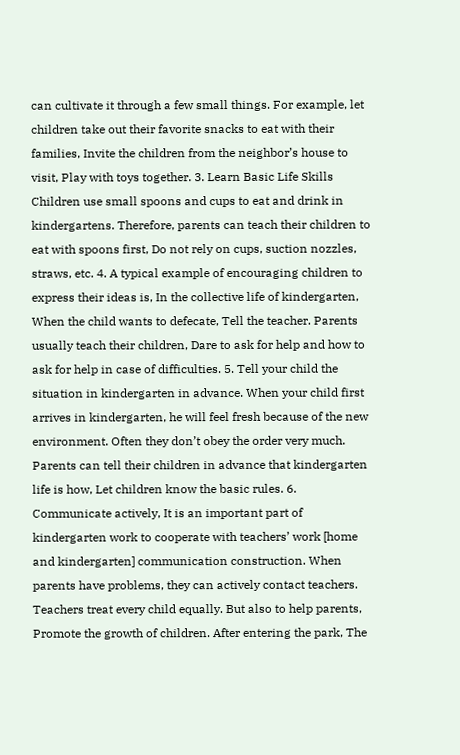can cultivate it through a few small things. For example, let children take out their favorite snacks to eat with their families, Invite the children from the neighbor’s house to visit, Play with toys together. 3. Learn Basic Life Skills Children use small spoons and cups to eat and drink in kindergartens. Therefore, parents can teach their children to eat with spoons first, Do not rely on cups, suction nozzles, straws, etc. 4. A typical example of encouraging children to express their ideas is, In the collective life of kindergarten, When the child wants to defecate, Tell the teacher. Parents usually teach their children, Dare to ask for help and how to ask for help in case of difficulties. 5. Tell your child the situation in kindergarten in advance. When your child first arrives in kindergarten, he will feel fresh because of the new environment. Often they don’t obey the order very much. Parents can tell their children in advance that kindergarten life is how, Let children know the basic rules. 6. Communicate actively, It is an important part of kindergarten work to cooperate with teachers’ work [home and kindergarten] communication construction. When parents have problems, they can actively contact teachers. Teachers treat every child equally. But also to help parents, Promote the growth of children. After entering the park, The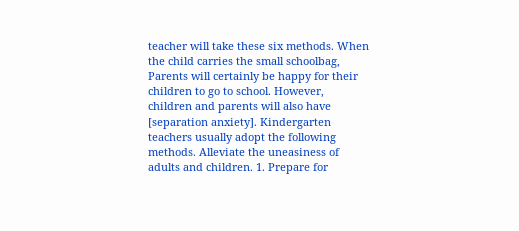teacher will take these six methods. When the child carries the small schoolbag, Parents will certainly be happy for their children to go to school. However, children and parents will also have [separation anxiety]. Kindergarten teachers usually adopt the following methods. Alleviate the uneasiness of adults and children. 1. Prepare for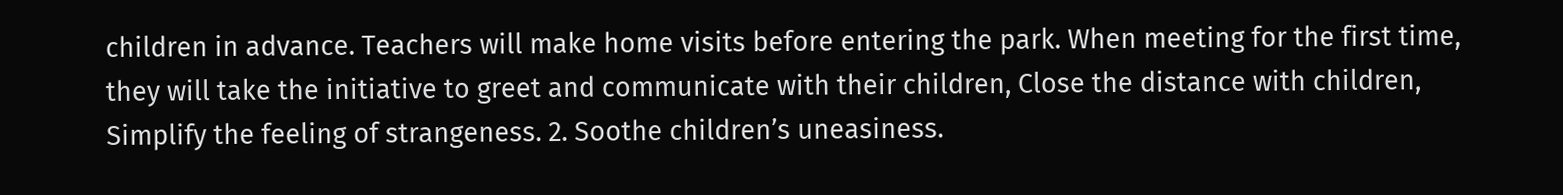children in advance. Teachers will make home visits before entering the park. When meeting for the first time, they will take the initiative to greet and communicate with their children, Close the distance with children, Simplify the feeling of strangeness. 2. Soothe children’s uneasiness.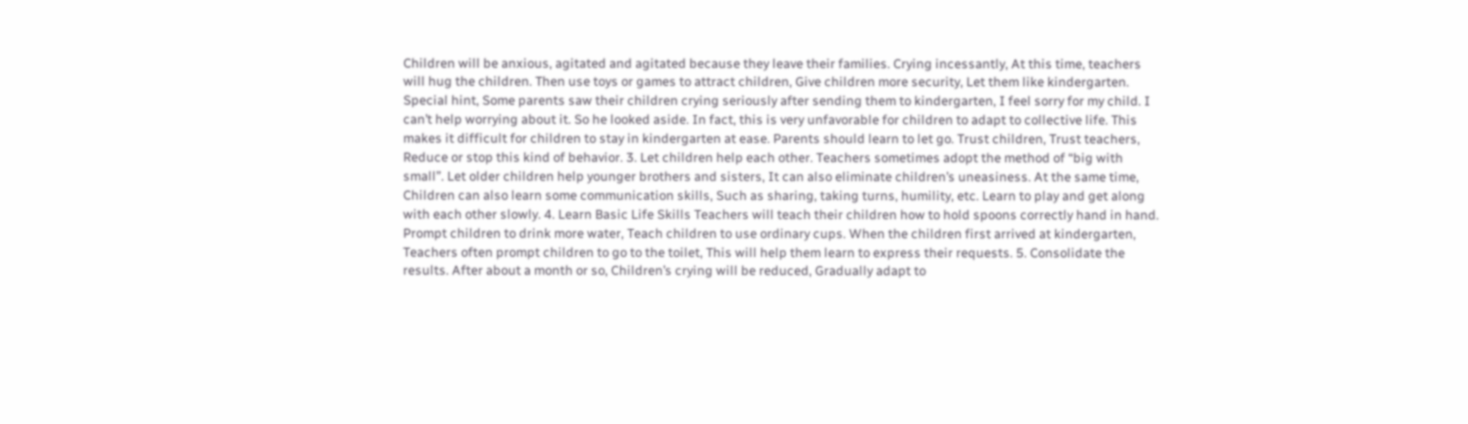Children will be anxious, agitated and agitated because they leave their families. Crying incessantly, At this time, teachers will hug the children. Then use toys or games to attract children, Give children more security, Let them like kindergarten. Special hint, Some parents saw their children crying seriously after sending them to kindergarten, I feel sorry for my child. I can’t help worrying about it. So he looked aside. In fact, this is very unfavorable for children to adapt to collective life. This makes it difficult for children to stay in kindergarten at ease. Parents should learn to let go. Trust children, Trust teachers, Reduce or stop this kind of behavior. 3. Let children help each other. Teachers sometimes adopt the method of “big with small”. Let older children help younger brothers and sisters, It can also eliminate children’s uneasiness. At the same time, Children can also learn some communication skills, Such as sharing, taking turns, humility, etc. Learn to play and get along with each other slowly. 4. Learn Basic Life Skills Teachers will teach their children how to hold spoons correctly hand in hand. Prompt children to drink more water, Teach children to use ordinary cups. When the children first arrived at kindergarten, Teachers often prompt children to go to the toilet, This will help them learn to express their requests. 5. Consolidate the results. After about a month or so, Children’s crying will be reduced, Gradually adapt to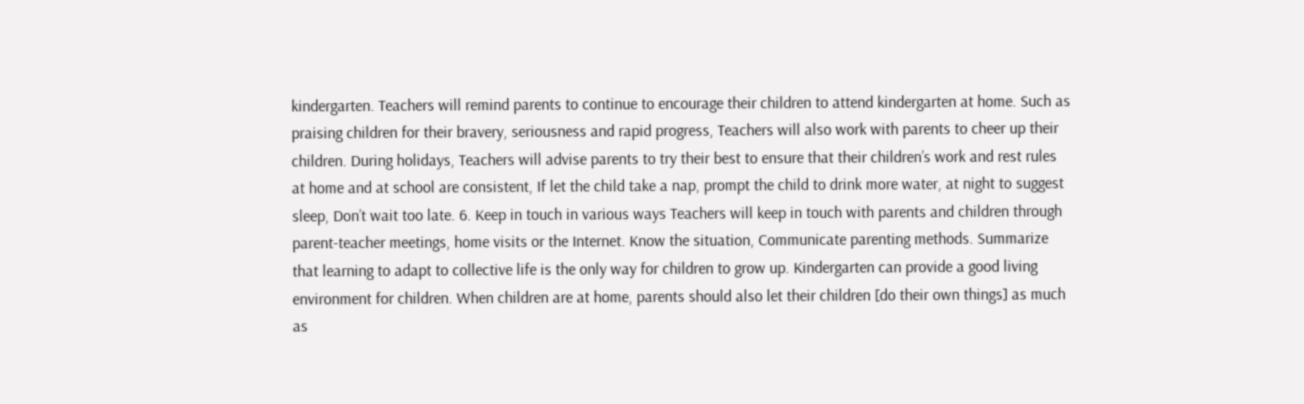kindergarten. Teachers will remind parents to continue to encourage their children to attend kindergarten at home. Such as praising children for their bravery, seriousness and rapid progress, Teachers will also work with parents to cheer up their children. During holidays, Teachers will advise parents to try their best to ensure that their children’s work and rest rules at home and at school are consistent, If let the child take a nap, prompt the child to drink more water, at night to suggest sleep, Don’t wait too late. 6. Keep in touch in various ways Teachers will keep in touch with parents and children through parent-teacher meetings, home visits or the Internet. Know the situation, Communicate parenting methods. Summarize that learning to adapt to collective life is the only way for children to grow up. Kindergarten can provide a good living environment for children. When children are at home, parents should also let their children [do their own things] as much as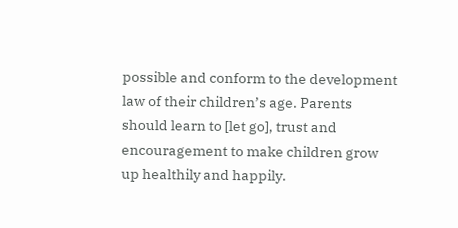possible and conform to the development law of their children’s age. Parents should learn to [let go], trust and encouragement to make children grow up healthily and happily.